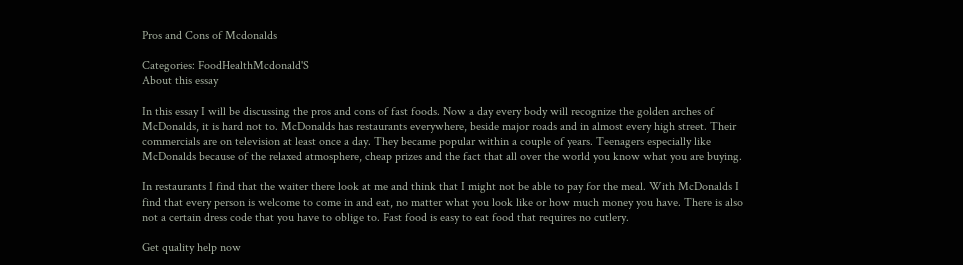Pros and Cons of Mcdonalds

Categories: FoodHealthMcdonald'S
About this essay

In this essay I will be discussing the pros and cons of fast foods. Now a day every body will recognize the golden arches of McDonalds, it is hard not to. McDonalds has restaurants everywhere, beside major roads and in almost every high street. Their commercials are on television at least once a day. They became popular within a couple of years. Teenagers especially like McDonalds because of the relaxed atmosphere, cheap prizes and the fact that all over the world you know what you are buying.

In restaurants I find that the waiter there look at me and think that I might not be able to pay for the meal. With McDonalds I find that every person is welcome to come in and eat, no matter what you look like or how much money you have. There is also not a certain dress code that you have to oblige to. Fast food is easy to eat food that requires no cutlery.

Get quality help now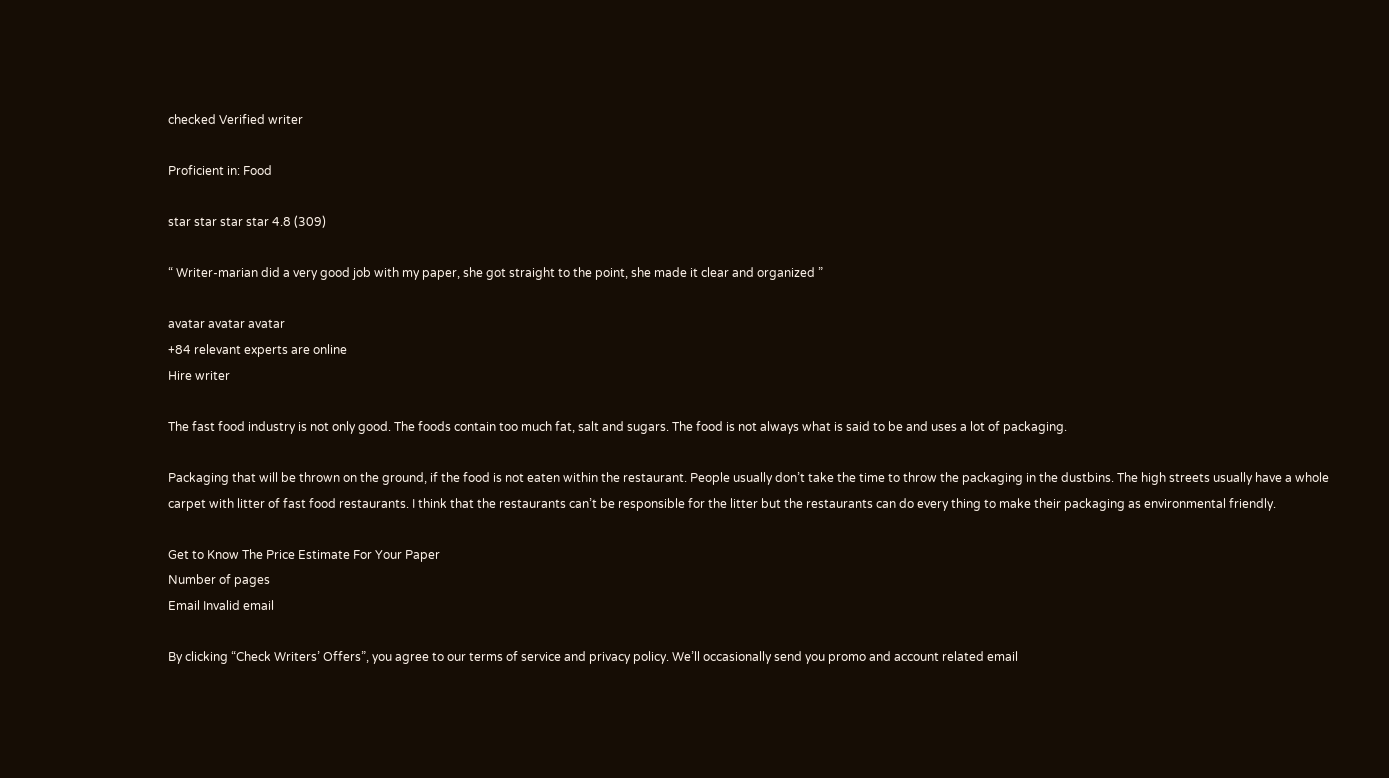checked Verified writer

Proficient in: Food

star star star star 4.8 (309)

“ Writer-marian did a very good job with my paper, she got straight to the point, she made it clear and organized ”

avatar avatar avatar
+84 relevant experts are online
Hire writer

The fast food industry is not only good. The foods contain too much fat, salt and sugars. The food is not always what is said to be and uses a lot of packaging.

Packaging that will be thrown on the ground, if the food is not eaten within the restaurant. People usually don’t take the time to throw the packaging in the dustbins. The high streets usually have a whole carpet with litter of fast food restaurants. I think that the restaurants can’t be responsible for the litter but the restaurants can do every thing to make their packaging as environmental friendly.

Get to Know The Price Estimate For Your Paper
Number of pages
Email Invalid email

By clicking “Check Writers’ Offers”, you agree to our terms of service and privacy policy. We’ll occasionally send you promo and account related email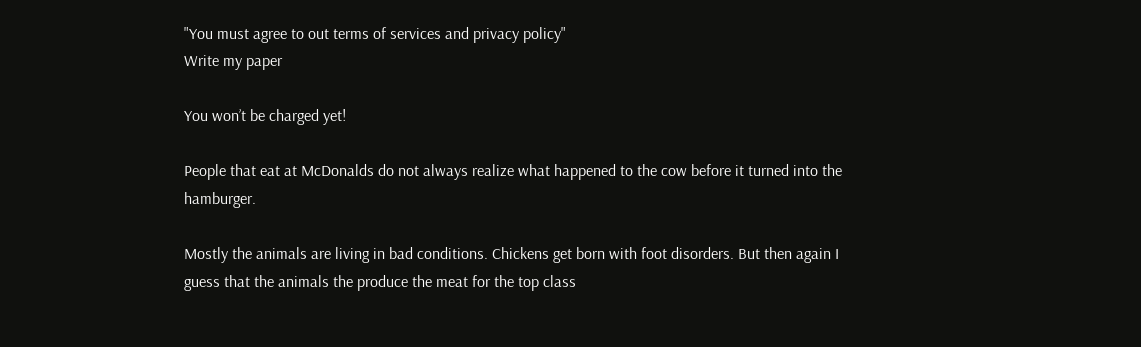"You must agree to out terms of services and privacy policy"
Write my paper

You won’t be charged yet!

People that eat at McDonalds do not always realize what happened to the cow before it turned into the hamburger.

Mostly the animals are living in bad conditions. Chickens get born with foot disorders. But then again I guess that the animals the produce the meat for the top class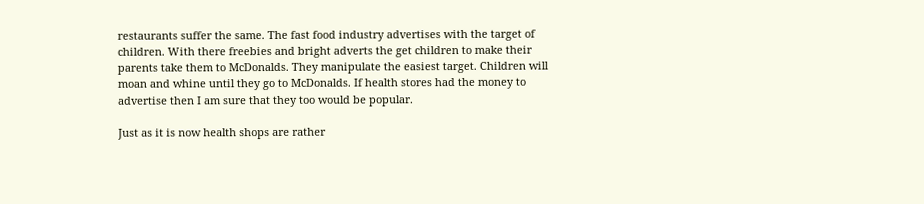restaurants suffer the same. The fast food industry advertises with the target of children. With there freebies and bright adverts the get children to make their parents take them to McDonalds. They manipulate the easiest target. Children will moan and whine until they go to McDonalds. If health stores had the money to advertise then I am sure that they too would be popular.

Just as it is now health shops are rather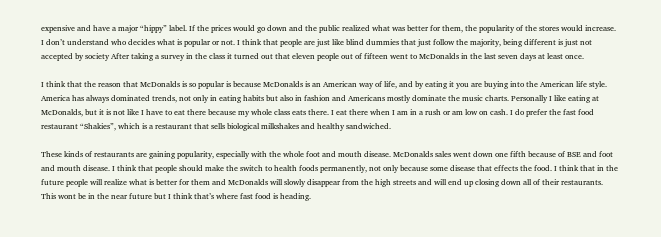expensive and have a major “hippy” label. If the prices would go down and the public realized what was better for them, the popularity of the stores would increase. I don’t understand who decides what is popular or not. I think that people are just like blind dummies that just follow the majority, being different is just not accepted by society After taking a survey in the class it turned out that eleven people out of fifteen went to McDonalds in the last seven days at least once.

I think that the reason that McDonalds is so popular is because McDonalds is an American way of life, and by eating it you are buying into the American life style. America has always dominated trends, not only in eating habits but also in fashion and Americans mostly dominate the music charts. Personally I like eating at McDonalds, but it is not like I have to eat there because my whole class eats there. I eat there when I am in a rush or am low on cash. I do prefer the fast food restaurant “Shakies”, which is a restaurant that sells biological milkshakes and healthy sandwiched.

These kinds of restaurants are gaining popularity, especially with the whole foot and mouth disease. McDonalds sales went down one fifth because of BSE and foot and mouth disease. I think that people should make the switch to health foods permanently, not only because some disease that effects the food. I think that in the future people will realize what is better for them and McDonalds will slowly disappear from the high streets and will end up closing down all of their restaurants. This wont be in the near future but I think that’s where fast food is heading.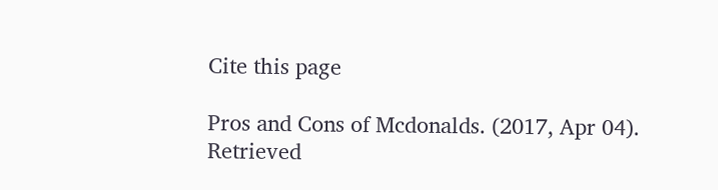Cite this page

Pros and Cons of Mcdonalds. (2017, Apr 04). Retrieved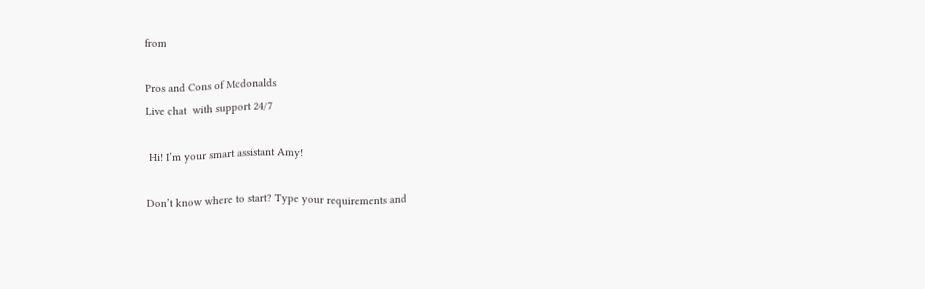from

Pros and Cons of Mcdonalds
Live chat  with support 24/7

 Hi! I’m your smart assistant Amy!

Don’t know where to start? Type your requirements and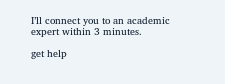I’ll connect you to an academic expert within 3 minutes.

get help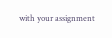with your assignment